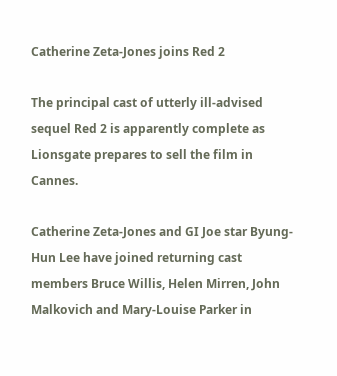Catherine Zeta-Jones joins Red 2

The principal cast of utterly ill-advised sequel Red 2 is apparently complete as Lionsgate prepares to sell the film in Cannes.

Catherine Zeta-Jones and GI Joe star Byung-Hun Lee have joined returning cast members Bruce Willis, Helen Mirren, John Malkovich and Mary-Louise Parker in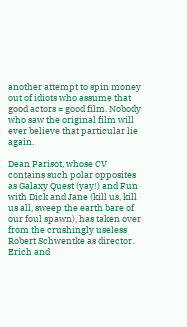another attempt to spin money out of idiots who assume that good actors = good film. Nobody who saw the original film will ever believe that particular lie again.

Dean Parisot, whose CV contains such polar opposites as Galaxy Quest (yay!) and Fun with Dick and Jane (kill us, kill us all, sweep the earth bare of our foul spawn), has taken over from the crushingly useless Robert Schwentke as director. Erich and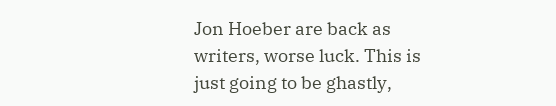Jon Hoeber are back as writers, worse luck. This is just going to be ghastly,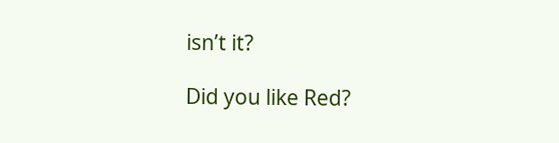isn’t it?

Did you like Red?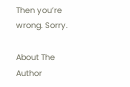Then you’re wrong. Sorry.

About The Author